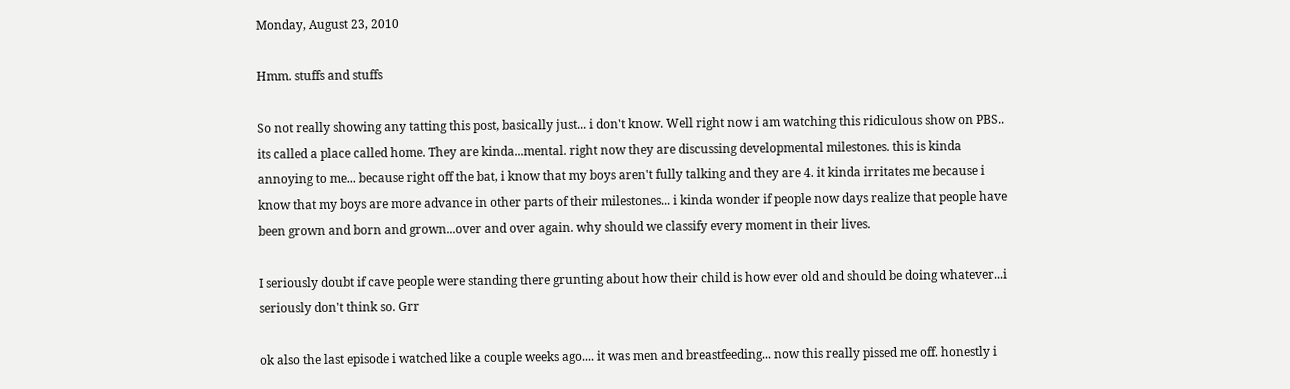Monday, August 23, 2010

Hmm. stuffs and stuffs

So not really showing any tatting this post, basically just... i don't know. Well right now i am watching this ridiculous show on PBS.. its called a place called home. They are kinda...mental. right now they are discussing developmental milestones. this is kinda annoying to me... because right off the bat, i know that my boys aren't fully talking and they are 4. it kinda irritates me because i know that my boys are more advance in other parts of their milestones... i kinda wonder if people now days realize that people have been grown and born and grown...over and over again. why should we classify every moment in their lives.

I seriously doubt if cave people were standing there grunting about how their child is how ever old and should be doing whatever...i seriously don't think so. Grr

ok also the last episode i watched like a couple weeks ago.... it was men and breastfeeding... now this really pissed me off. honestly i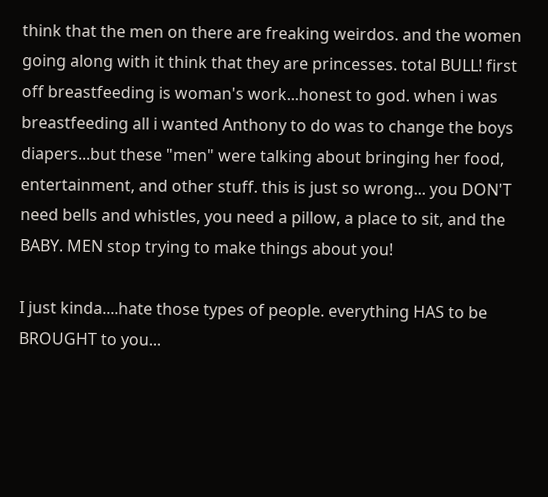think that the men on there are freaking weirdos. and the women going along with it think that they are princesses. total BULL! first off breastfeeding is woman's work...honest to god. when i was breastfeeding all i wanted Anthony to do was to change the boys diapers...but these "men" were talking about bringing her food, entertainment, and other stuff. this is just so wrong... you DON'T need bells and whistles, you need a pillow, a place to sit, and the BABY. MEN stop trying to make things about you!

I just kinda....hate those types of people. everything HAS to be BROUGHT to you...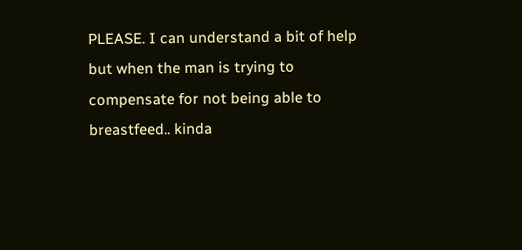PLEASE. I can understand a bit of help but when the man is trying to compensate for not being able to breastfeed.. kinda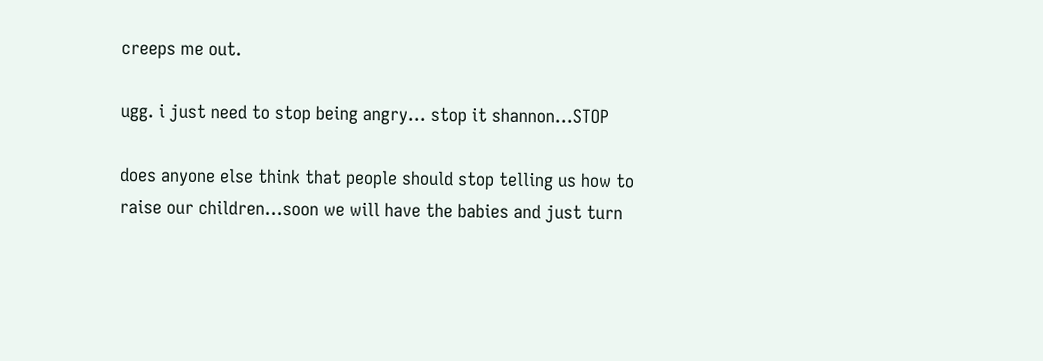creeps me out.

ugg. i just need to stop being angry... stop it shannon...STOP

does anyone else think that people should stop telling us how to raise our children...soon we will have the babies and just turn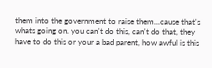them into the government to raise them...cause that's whats going on. you can't do this, can't do that, they have to do this or your a bad parent, how awful is this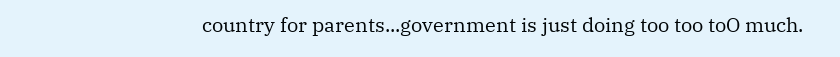country for parents...government is just doing too too toO much.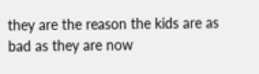they are the reason the kids are as bad as they are now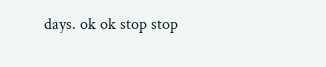days. ok ok stop stop